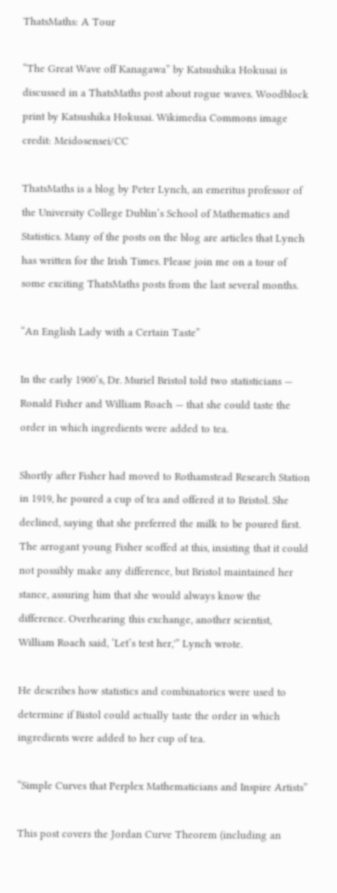ThatsMaths: A Tour

“The Great Wave off Kanagawa” by Katsushika Hokusai is discussed in a ThatsMaths post about rogue waves. Woodblock print by Katsushika Hokusai. Wikimedia Commons image credit: Meidosensei/CC

ThatsMaths is a blog by Peter Lynch, an emeritus professor of the University College Dublin’s School of Mathematics and Statistics. Many of the posts on the blog are articles that Lynch has written for the Irish Times. Please join me on a tour of some exciting ThatsMaths posts from the last several months.

“An English Lady with a Certain Taste”

In the early 1900’s, Dr. Muriel Bristol told two statisticians — Ronald Fisher and William Roach — that she could taste the order in which ingredients were added to tea.

Shortly after Fisher had moved to Rothamstead Research Station in 1919, he poured a cup of tea and offered it to Bristol. She declined, saying that she preferred the milk to be poured first. The arrogant young Fisher scoffed at this, insisting that it could not possibly make any difference, but Bristol maintained her stance, assuring him that she would always know the difference. Overhearing this exchange, another scientist, William Roach said, ‘Let’s test her,'” Lynch wrote.

He describes how statistics and combinatorics were used to determine if Bistol could actually taste the order in which ingredients were added to her cup of tea.

“Simple Curves that Perplex Mathematicians and Inspire Artists”

This post covers the Jordan Curve Theorem (including an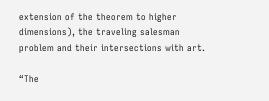extension of the theorem to higher dimensions), the traveling salesman problem and their intersections with art.

“The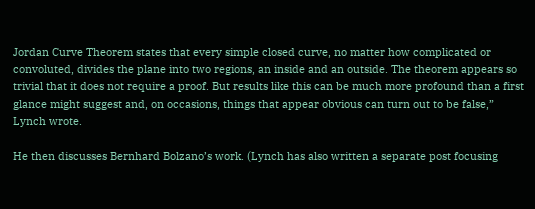Jordan Curve Theorem states that every simple closed curve, no matter how complicated or convoluted, divides the plane into two regions, an inside and an outside. The theorem appears so trivial that it does not require a proof. But results like this can be much more profound than a first glance might suggest and, on occasions, things that appear obvious can turn out to be false,” Lynch wrote.

He then discusses Bernhard Bolzano’s work. (Lynch has also written a separate post focusing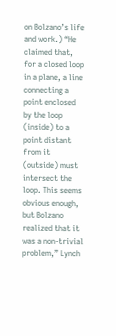on Bolzano’s life and work.) “He claimed that, for a closed loop in a plane, a line connecting a point enclosed by the loop (inside) to a point distant from it (outside) must intersect the loop. This seems obvious enough, but Bolzano realized that it was a non-trivial problem,” Lynch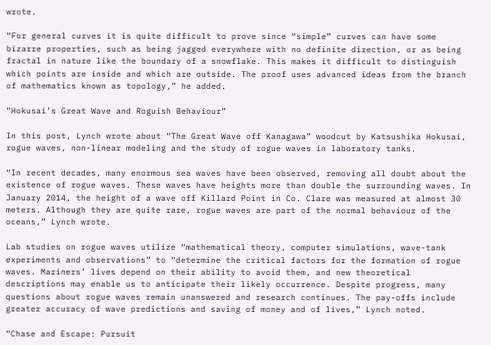wrote.

“For general curves it is quite difficult to prove since “simple” curves can have some bizarre properties, such as being jagged everywhere with no definite direction, or as being fractal in nature like the boundary of a snowflake. This makes it difficult to distinguish which points are inside and which are outside. The proof uses advanced ideas from the branch of mathematics known as topology,” he added.

“Hokusai’s Great Wave and Roguish Behaviour”

In this post, Lynch wrote about “The Great Wave off Kanagawa” woodcut by Katsushika Hokusai, rogue waves, non-linear modeling and the study of rogue waves in laboratory tanks.

“In recent decades, many enormous sea waves have been observed, removing all doubt about the existence of rogue waves. These waves have heights more than double the surrounding waves. In January 2014, the height of a wave off Killard Point in Co. Clare was measured at almost 30 meters. Although they are quite rare, rogue waves are part of the normal behaviour of the oceans,” Lynch wrote.

Lab studies on rogue waves utilize “mathematical theory, computer simulations, wave-tank experiments and observations” to “determine the critical factors for the formation of rogue waves. Mariners’ lives depend on their ability to avoid them, and new theoretical descriptions may enable us to anticipate their likely occurrence. Despite progress, many questions about rogue waves remain unanswered and research continues. The pay-offs include greater accuracy of wave predictions and saving of money and of lives,” Lynch noted.

“Chase and Escape: Pursuit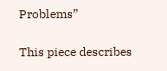Problems”

This piece describes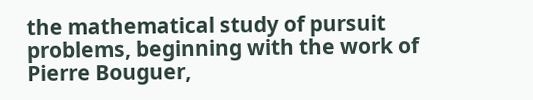the mathematical study of pursuit problems, beginning with the work of Pierre Bouguer,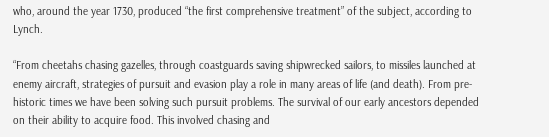who, around the year 1730, produced “the first comprehensive treatment” of the subject, according to Lynch.

“From cheetahs chasing gazelles, through coastguards saving shipwrecked sailors, to missiles launched at enemy aircraft, strategies of pursuit and evasion play a role in many areas of life (and death). From pre-historic times we have been solving such pursuit problems. The survival of our early ancestors depended on their ability to acquire food. This involved chasing and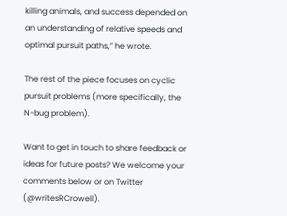killing animals, and success depended on an understanding of relative speeds and optimal pursuit paths,” he wrote.

The rest of the piece focuses on cyclic pursuit problems (more specifically, the N-bug problem).

Want to get in touch to share feedback or ideas for future posts? We welcome your comments below or on Twitter (@writesRCrowell).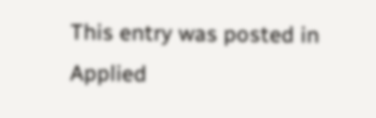This entry was posted in Applied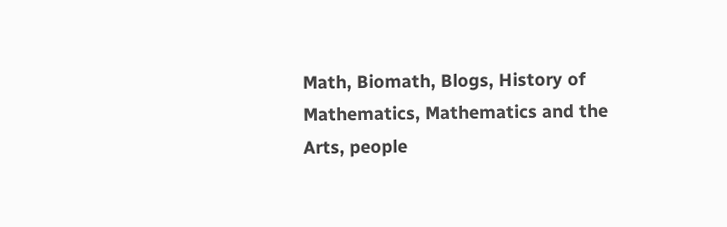Math, Biomath, Blogs, History of Mathematics, Mathematics and the Arts, people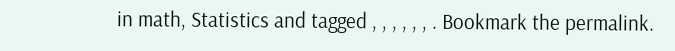in math, Statistics and tagged , , , , , , . Bookmark the permalink.